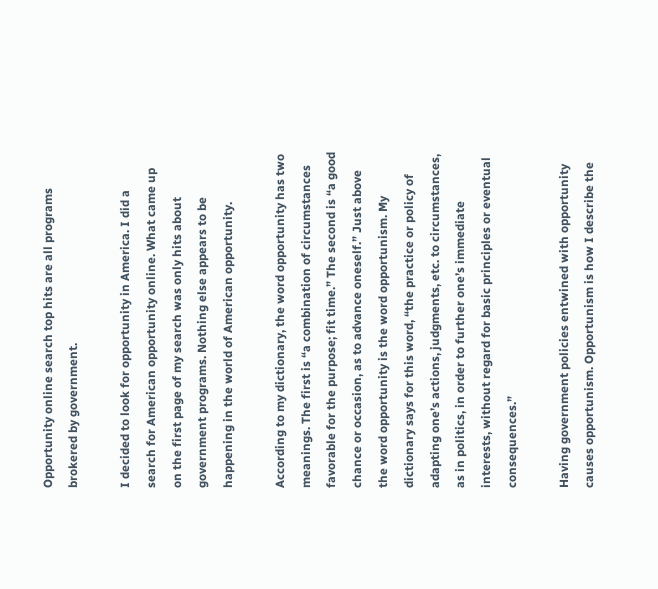Opportunity online search top hits are all programs brokered by government.

I decided to look for opportunity in America. I did a search for American opportunity online. What came up on the first page of my search was only hits about government programs. Nothing else appears to be happening in the world of American opportunity.

According to my dictionary, the word opportunity has two meanings. The first is “a combination of circumstances favorable for the purpose; fit time.” The second is “a good chance or occasion, as to advance oneself.” Just above the word opportunity is the word opportunism. My dictionary says for this word, “the practice or policy of adapting one’s actions, judgments, etc. to circumstances, as in politics, in order to further one’s immediate interests, without regard for basic principles or eventual consequences.”

Having government policies entwined with opportunity causes opportunism. Opportunism is how I describe the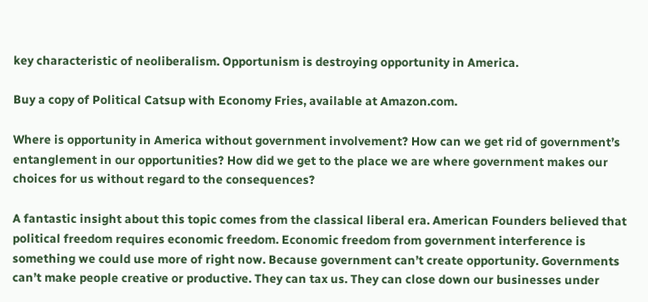key characteristic of neoliberalism. Opportunism is destroying opportunity in America.

Buy a copy of Political Catsup with Economy Fries, available at Amazon.com.

Where is opportunity in America without government involvement? How can we get rid of government’s entanglement in our opportunities? How did we get to the place we are where government makes our choices for us without regard to the consequences?

A fantastic insight about this topic comes from the classical liberal era. American Founders believed that political freedom requires economic freedom. Economic freedom from government interference is something we could use more of right now. Because government can’t create opportunity. Governments can’t make people creative or productive. They can tax us. They can close down our businesses under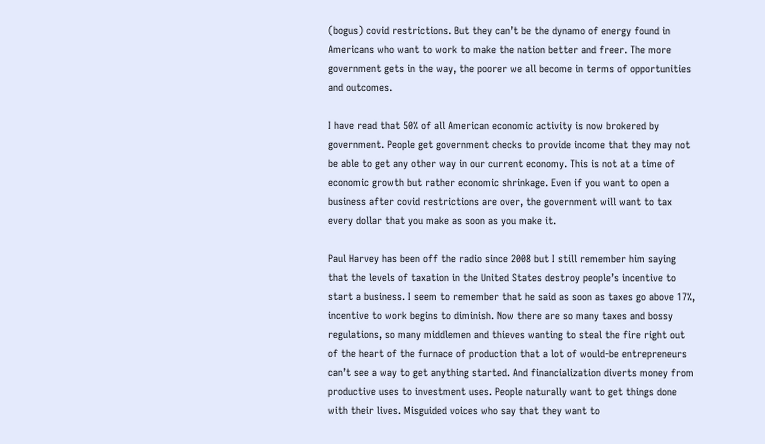(bogus) covid restrictions. But they can’t be the dynamo of energy found in Americans who want to work to make the nation better and freer. The more government gets in the way, the poorer we all become in terms of opportunities and outcomes.

I have read that 50% of all American economic activity is now brokered by government. People get government checks to provide income that they may not be able to get any other way in our current economy. This is not at a time of economic growth but rather economic shrinkage. Even if you want to open a business after covid restrictions are over, the government will want to tax every dollar that you make as soon as you make it.

Paul Harvey has been off the radio since 2008 but I still remember him saying that the levels of taxation in the United States destroy people’s incentive to start a business. I seem to remember that he said as soon as taxes go above 17%, incentive to work begins to diminish. Now there are so many taxes and bossy regulations, so many middlemen and thieves wanting to steal the fire right out of the heart of the furnace of production that a lot of would-be entrepreneurs can’t see a way to get anything started. And financialization diverts money from productive uses to investment uses. People naturally want to get things done with their lives. Misguided voices who say that they want to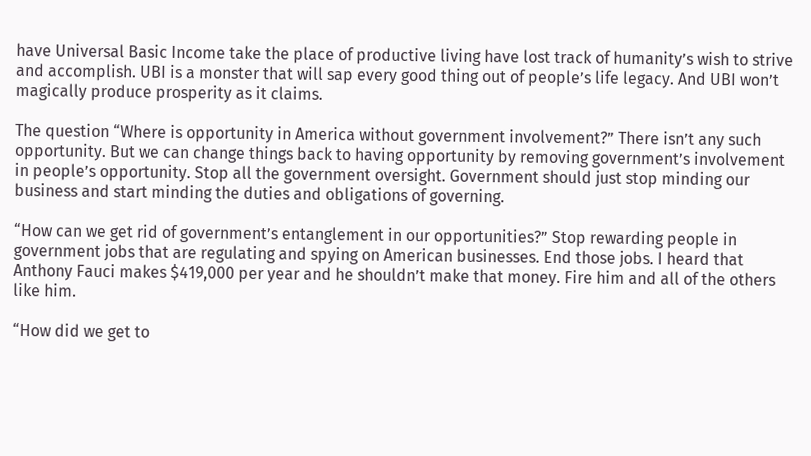have Universal Basic Income take the place of productive living have lost track of humanity’s wish to strive and accomplish. UBI is a monster that will sap every good thing out of people’s life legacy. And UBI won’t magically produce prosperity as it claims.

The question “Where is opportunity in America without government involvement?” There isn’t any such opportunity. But we can change things back to having opportunity by removing government’s involvement in people’s opportunity. Stop all the government oversight. Government should just stop minding our business and start minding the duties and obligations of governing.

“How can we get rid of government’s entanglement in our opportunities?” Stop rewarding people in government jobs that are regulating and spying on American businesses. End those jobs. I heard that Anthony Fauci makes $419,000 per year and he shouldn’t make that money. Fire him and all of the others like him.

“How did we get to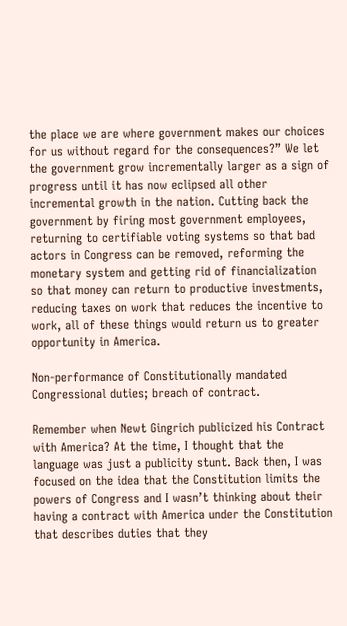the place we are where government makes our choices for us without regard for the consequences?” We let the government grow incrementally larger as a sign of progress until it has now eclipsed all other incremental growth in the nation. Cutting back the government by firing most government employees, returning to certifiable voting systems so that bad actors in Congress can be removed, reforming the monetary system and getting rid of financialization so that money can return to productive investments, reducing taxes on work that reduces the incentive to work, all of these things would return us to greater opportunity in America.

Non-performance of Constitutionally mandated Congressional duties; breach of contract.

Remember when Newt Gingrich publicized his Contract with America? At the time, I thought that the language was just a publicity stunt. Back then, I was focused on the idea that the Constitution limits the powers of Congress and I wasn’t thinking about their having a contract with America under the Constitution that describes duties that they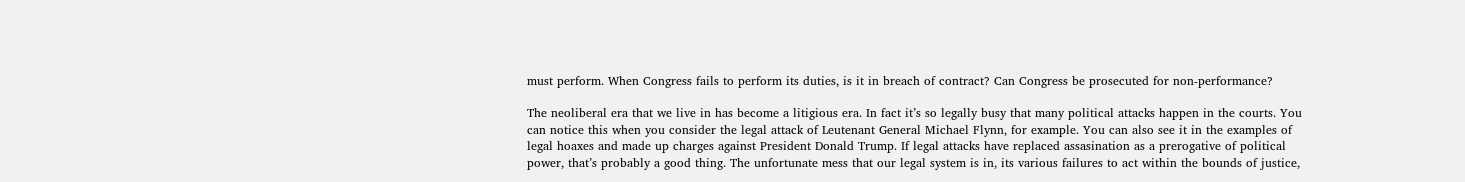must perform. When Congress fails to perform its duties, is it in breach of contract? Can Congress be prosecuted for non-performance?

The neoliberal era that we live in has become a litigious era. In fact it’s so legally busy that many political attacks happen in the courts. You can notice this when you consider the legal attack of Leutenant General Michael Flynn, for example. You can also see it in the examples of legal hoaxes and made up charges against President Donald Trump. If legal attacks have replaced assasination as a prerogative of political power, that’s probably a good thing. The unfortunate mess that our legal system is in, its various failures to act within the bounds of justice,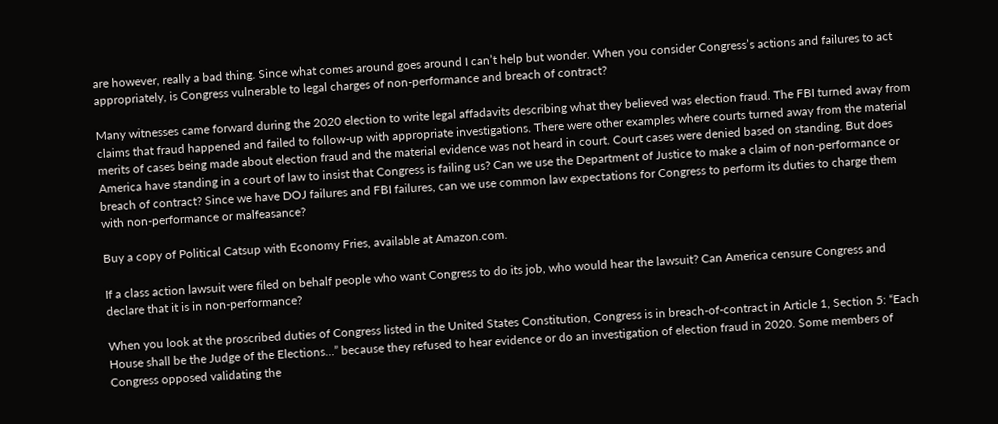are however, really a bad thing. Since what comes around goes around I can’t help but wonder. When you consider Congress’s actions and failures to act appropriately, is Congress vulnerable to legal charges of non-performance and breach of contract?

Many witnesses came forward during the 2020 election to write legal affadavits describing what they believed was election fraud. The FBI turned away from claims that fraud happened and failed to follow-up with appropriate investigations. There were other examples where courts turned away from the material merits of cases being made about election fraud and the material evidence was not heard in court. Court cases were denied based on standing. But does America have standing in a court of law to insist that Congress is failing us? Can we use the Department of Justice to make a claim of non-performance or breach of contract? Since we have DOJ failures and FBI failures, can we use common law expectations for Congress to perform its duties to charge them with non-performance or malfeasance?

Buy a copy of Political Catsup with Economy Fries, available at Amazon.com.

If a class action lawsuit were filed on behalf people who want Congress to do its job, who would hear the lawsuit? Can America censure Congress and declare that it is in non-performance?

When you look at the proscribed duties of Congress listed in the United States Constitution, Congress is in breach-of-contract in Article 1, Section 5: “Each House shall be the Judge of the Elections…” because they refused to hear evidence or do an investigation of election fraud in 2020. Some members of Congress opposed validating the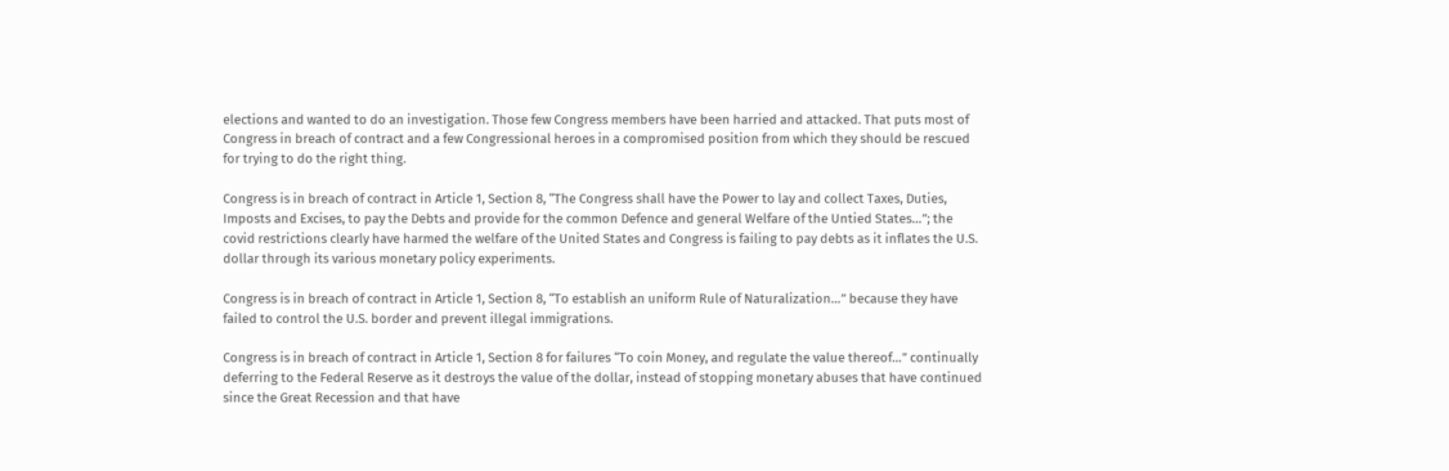elections and wanted to do an investigation. Those few Congress members have been harried and attacked. That puts most of Congress in breach of contract and a few Congressional heroes in a compromised position from which they should be rescued for trying to do the right thing.

Congress is in breach of contract in Article 1, Section 8, “The Congress shall have the Power to lay and collect Taxes, Duties, Imposts and Excises, to pay the Debts and provide for the common Defence and general Welfare of the Untied States…”; the covid restrictions clearly have harmed the welfare of the United States and Congress is failing to pay debts as it inflates the U.S. dollar through its various monetary policy experiments.

Congress is in breach of contract in Article 1, Section 8, “To establish an uniform Rule of Naturalization…” because they have failed to control the U.S. border and prevent illegal immigrations.

Congress is in breach of contract in Article 1, Section 8 for failures “To coin Money, and regulate the value thereof…” continually deferring to the Federal Reserve as it destroys the value of the dollar, instead of stopping monetary abuses that have continued since the Great Recession and that have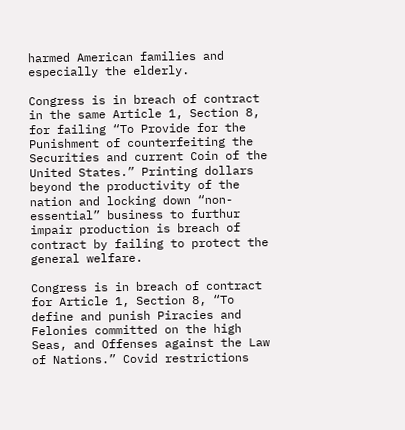harmed American families and especially the elderly.

Congress is in breach of contract in the same Article 1, Section 8, for failing “To Provide for the Punishment of counterfeiting the Securities and current Coin of the United States.” Printing dollars beyond the productivity of the nation and locking down “non-essential” business to furthur impair production is breach of contract by failing to protect the general welfare.

Congress is in breach of contract for Article 1, Section 8, “To define and punish Piracies and Felonies committed on the high Seas, and Offenses against the Law of Nations.” Covid restrictions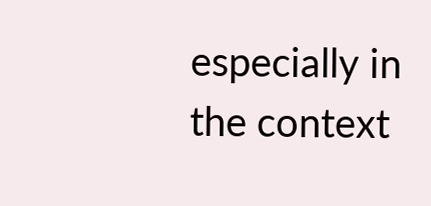especially in the context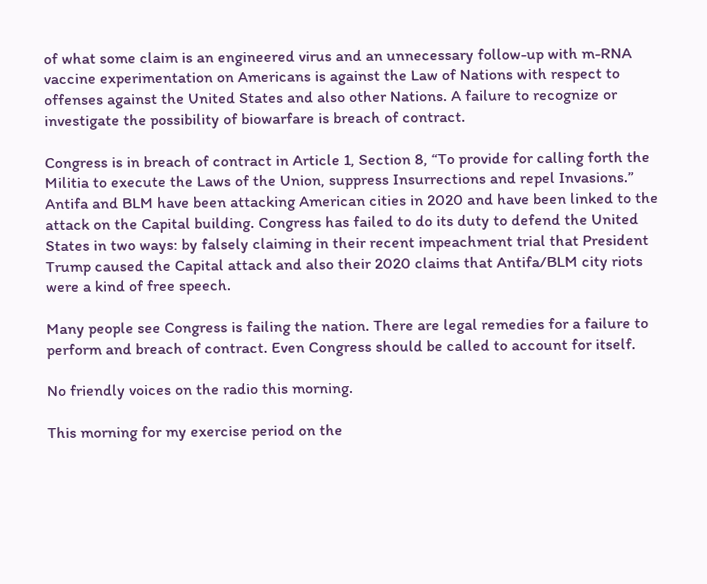of what some claim is an engineered virus and an unnecessary follow-up with m-RNA vaccine experimentation on Americans is against the Law of Nations with respect to offenses against the United States and also other Nations. A failure to recognize or investigate the possibility of biowarfare is breach of contract.

Congress is in breach of contract in Article 1, Section 8, “To provide for calling forth the Militia to execute the Laws of the Union, suppress Insurrections and repel Invasions.” Antifa and BLM have been attacking American cities in 2020 and have been linked to the attack on the Capital building. Congress has failed to do its duty to defend the United States in two ways: by falsely claiming in their recent impeachment trial that President Trump caused the Capital attack and also their 2020 claims that Antifa/BLM city riots were a kind of free speech.

Many people see Congress is failing the nation. There are legal remedies for a failure to perform and breach of contract. Even Congress should be called to account for itself.

No friendly voices on the radio this morning.

This morning for my exercise period on the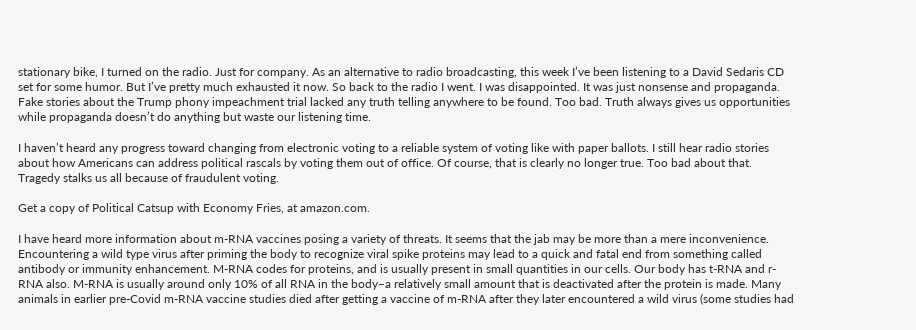stationary bike, I turned on the radio. Just for company. As an alternative to radio broadcasting, this week I’ve been listening to a David Sedaris CD set for some humor. But I’ve pretty much exhausted it now. So back to the radio I went. I was disappointed. It was just nonsense and propaganda. Fake stories about the Trump phony impeachment trial lacked any truth telling anywhere to be found. Too bad. Truth always gives us opportunities while propaganda doesn’t do anything but waste our listening time.

I haven’t heard any progress toward changing from electronic voting to a reliable system of voting like with paper ballots. I still hear radio stories about how Americans can address political rascals by voting them out of office. Of course, that is clearly no longer true. Too bad about that. Tragedy stalks us all because of fraudulent voting.

Get a copy of Political Catsup with Economy Fries, at amazon.com.

I have heard more information about m-RNA vaccines posing a variety of threats. It seems that the jab may be more than a mere inconvenience. Encountering a wild type virus after priming the body to recognize viral spike proteins may lead to a quick and fatal end from something called antibody or immunity enhancement. M-RNA codes for proteins, and is usually present in small quantities in our cells. Our body has t-RNA and r-RNA also. M-RNA is usually around only 10% of all RNA in the body–a relatively small amount that is deactivated after the protein is made. Many animals in earlier pre-Covid m-RNA vaccine studies died after getting a vaccine of m-RNA after they later encountered a wild virus (some studies had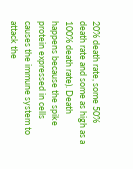20% death rate, some 50% death rate and some as high as a 100% death rate). Death happens because the spike protein expressed in cells causes the immune system to attack the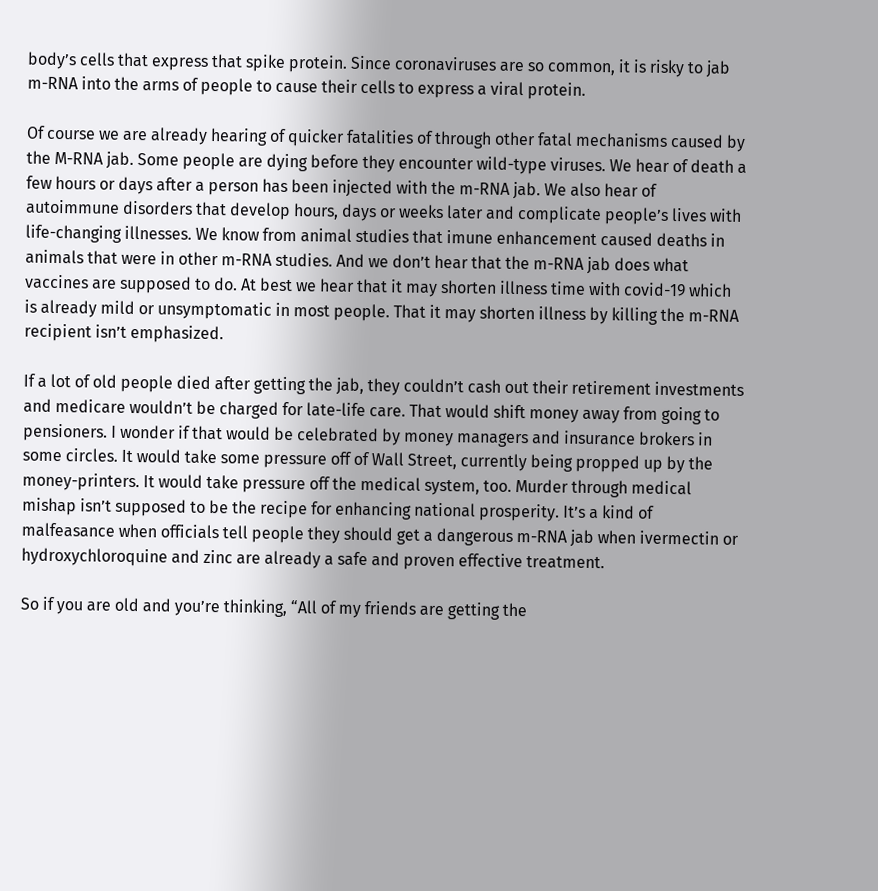body’s cells that express that spike protein. Since coronaviruses are so common, it is risky to jab m-RNA into the arms of people to cause their cells to express a viral protein.

Of course we are already hearing of quicker fatalities of through other fatal mechanisms caused by the M-RNA jab. Some people are dying before they encounter wild-type viruses. We hear of death a few hours or days after a person has been injected with the m-RNA jab. We also hear of autoimmune disorders that develop hours, days or weeks later and complicate people’s lives with life-changing illnesses. We know from animal studies that imune enhancement caused deaths in animals that were in other m-RNA studies. And we don’t hear that the m-RNA jab does what vaccines are supposed to do. At best we hear that it may shorten illness time with covid-19 which is already mild or unsymptomatic in most people. That it may shorten illness by killing the m-RNA recipient isn’t emphasized.

If a lot of old people died after getting the jab, they couldn’t cash out their retirement investments and medicare wouldn’t be charged for late-life care. That would shift money away from going to pensioners. I wonder if that would be celebrated by money managers and insurance brokers in some circles. It would take some pressure off of Wall Street, currently being propped up by the money-printers. It would take pressure off the medical system, too. Murder through medical mishap isn’t supposed to be the recipe for enhancing national prosperity. It’s a kind of malfeasance when officials tell people they should get a dangerous m-RNA jab when ivermectin or hydroxychloroquine and zinc are already a safe and proven effective treatment.

So if you are old and you’re thinking, “All of my friends are getting the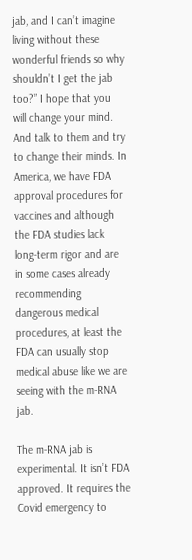jab, and I can’t imagine living without these wonderful friends so why shouldn’t I get the jab too?” I hope that you will change your mind. And talk to them and try to change their minds. In America, we have FDA approval procedures for vaccines and although the FDA studies lack long-term rigor and are in some cases already recommending dangerous medical procedures, at least the FDA can usually stop medical abuse like we are seeing with the m-RNA jab.

The m-RNA jab is experimental. It isn’t FDA approved. It requires the Covid emergency to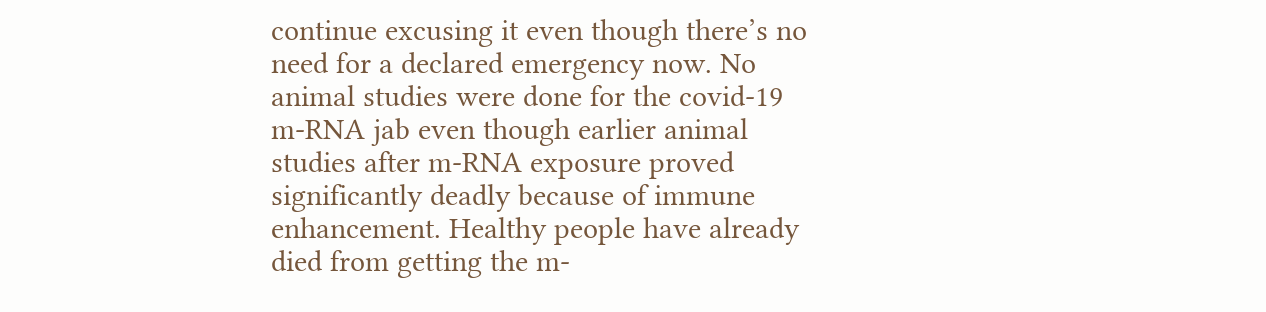continue excusing it even though there’s no need for a declared emergency now. No animal studies were done for the covid-19 m-RNA jab even though earlier animal studies after m-RNA exposure proved significantly deadly because of immune enhancement. Healthy people have already died from getting the m-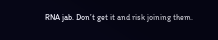RNA jab. Don’t get it and risk joining them.